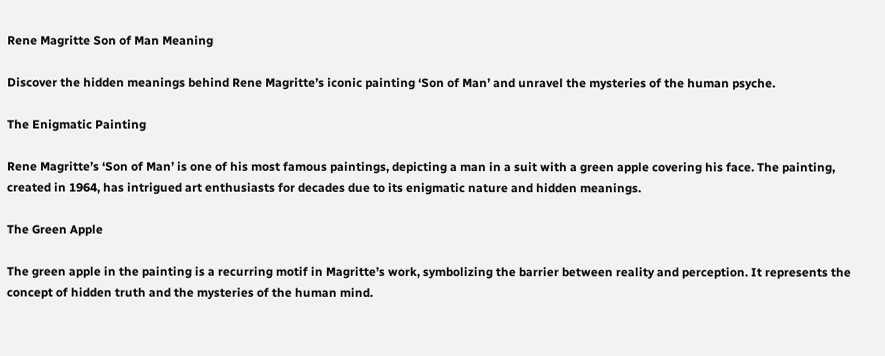Rene Magritte Son of Man Meaning

Discover the hidden meanings behind Rene Magritte’s iconic painting ‘Son of Man’ and unravel the mysteries of the human psyche.

The Enigmatic Painting

Rene Magritte’s ‘Son of Man’ is one of his most famous paintings, depicting a man in a suit with a green apple covering his face. The painting, created in 1964, has intrigued art enthusiasts for decades due to its enigmatic nature and hidden meanings.

The Green Apple

The green apple in the painting is a recurring motif in Magritte’s work, symbolizing the barrier between reality and perception. It represents the concept of hidden truth and the mysteries of the human mind.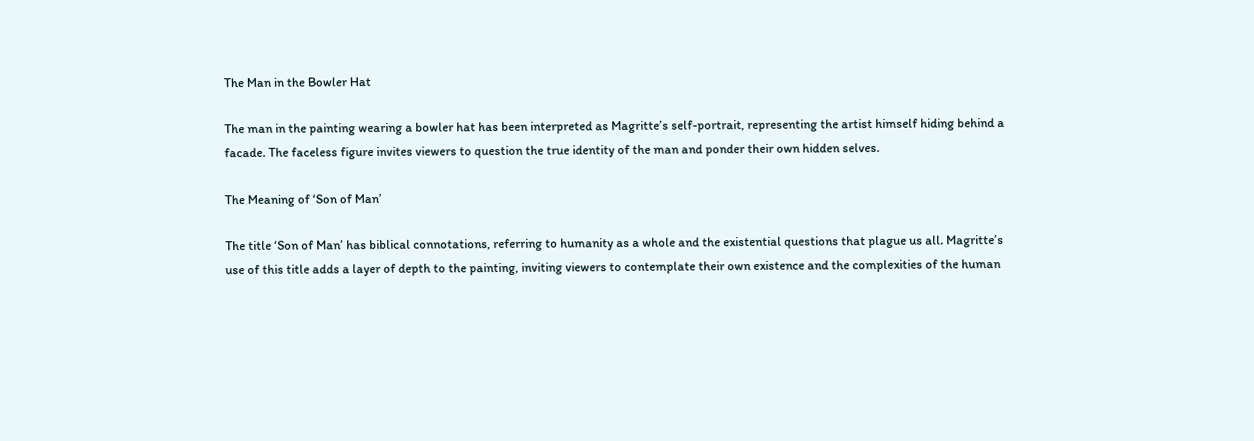The Man in the Bowler Hat

The man in the painting wearing a bowler hat has been interpreted as Magritte’s self-portrait, representing the artist himself hiding behind a facade. The faceless figure invites viewers to question the true identity of the man and ponder their own hidden selves.

The Meaning of ‘Son of Man’

The title ‘Son of Man’ has biblical connotations, referring to humanity as a whole and the existential questions that plague us all. Magritte’s use of this title adds a layer of depth to the painting, inviting viewers to contemplate their own existence and the complexities of the human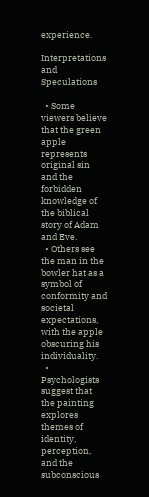experience.

Interpretations and Speculations

  • Some viewers believe that the green apple represents original sin and the forbidden knowledge of the biblical story of Adam and Eve.
  • Others see the man in the bowler hat as a symbol of conformity and societal expectations, with the apple obscuring his individuality.
  • Psychologists suggest that the painting explores themes of identity, perception, and the subconscious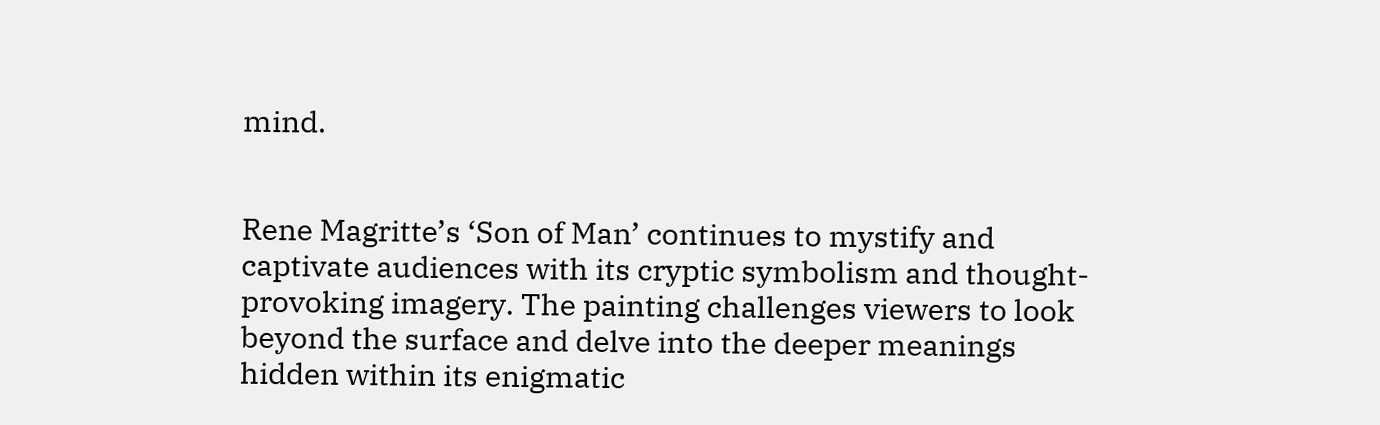mind.


Rene Magritte’s ‘Son of Man’ continues to mystify and captivate audiences with its cryptic symbolism and thought-provoking imagery. The painting challenges viewers to look beyond the surface and delve into the deeper meanings hidden within its enigmatic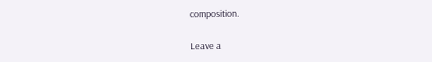composition.

Leave a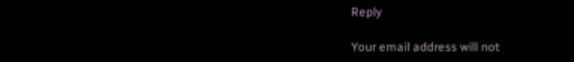Reply

Your email address will not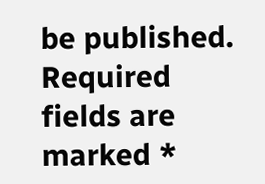be published. Required fields are marked *